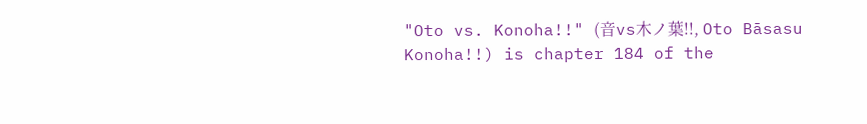"Oto vs. Konoha!!" (音vs木ノ葉!!, Oto Bāsasu Konoha!!) is chapter 184 of the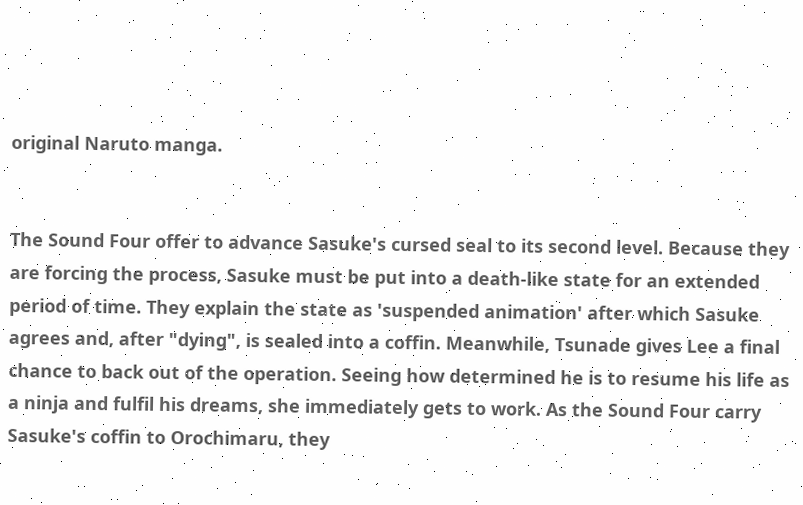original Naruto manga.


The Sound Four offer to advance Sasuke's cursed seal to its second level. Because they are forcing the process, Sasuke must be put into a death-like state for an extended period of time. They explain the state as 'suspended animation' after which Sasuke agrees and, after "dying", is sealed into a coffin. Meanwhile, Tsunade gives Lee a final chance to back out of the operation. Seeing how determined he is to resume his life as a ninja and fulfil his dreams, she immediately gets to work. As the Sound Four carry Sasuke's coffin to Orochimaru, they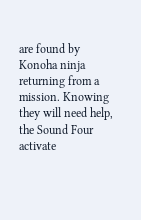are found by Konoha ninja returning from a mission. Knowing they will need help, the Sound Four activate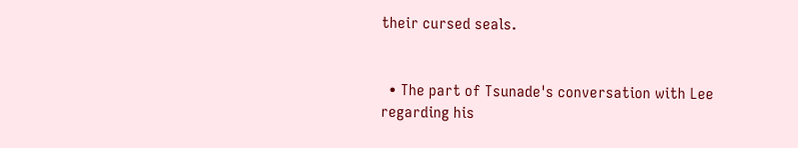their cursed seals.


  • The part of Tsunade's conversation with Lee regarding his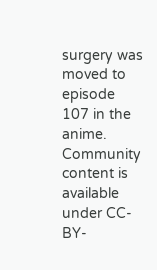surgery was moved to episode 107 in the anime.
Community content is available under CC-BY-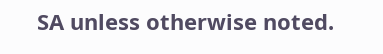SA unless otherwise noted.